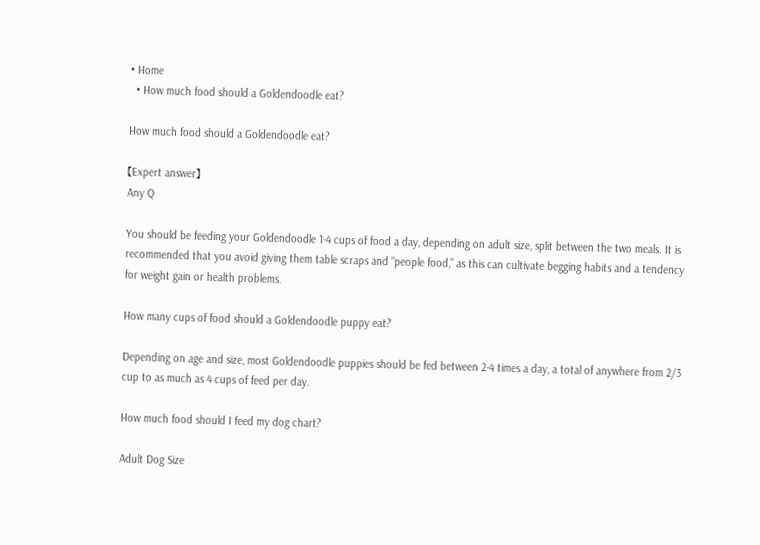• Home
  • How much food should a Goldendoodle eat?

How much food should a Goldendoodle eat?

【Expert answer】
Any Q

You should be feeding your Goldendoodle 1-4 cups of food a day, depending on adult size, split between the two meals. It is recommended that you avoid giving them table scraps and “people food,” as this can cultivate begging habits and a tendency for weight gain or health problems.

How many cups of food should a Goldendoodle puppy eat?

Depending on age and size, most Goldendoodle puppies should be fed between 2-4 times a day, a total of anywhere from 2/3 cup to as much as 4 cups of feed per day.

How much food should I feed my dog chart?

Adult Dog Size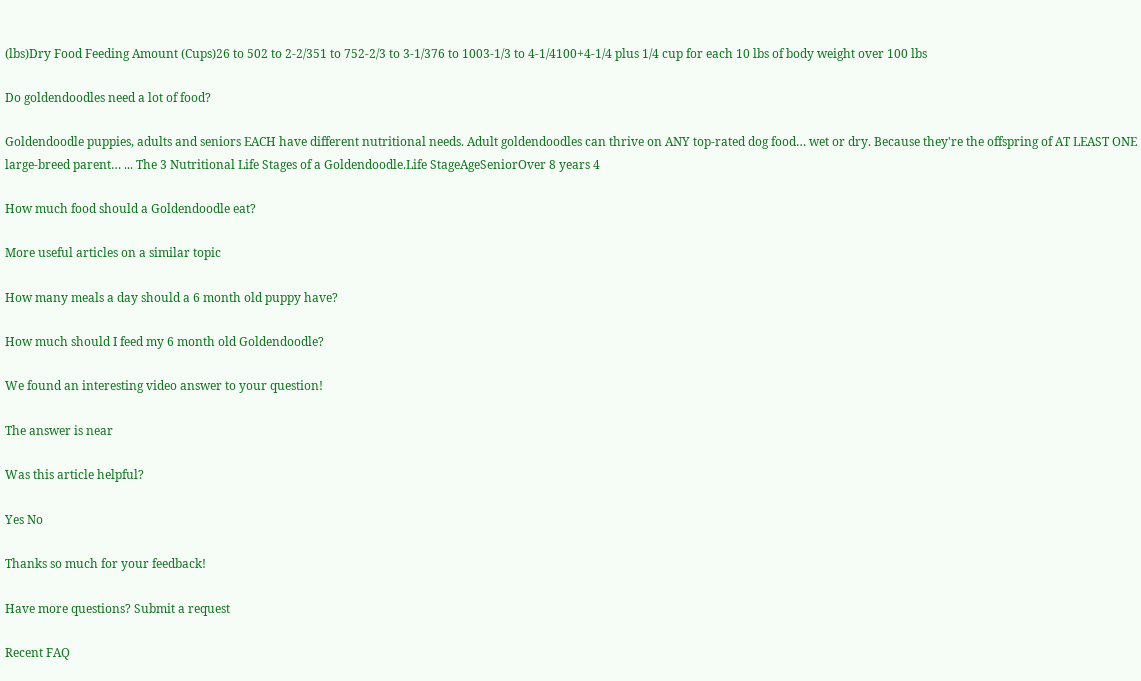(lbs)Dry Food Feeding Amount (Cups)26 to 502 to 2-2/351 to 752-2/3 to 3-1/376 to 1003-1/3 to 4-1/4100+4-1/4 plus 1/4 cup for each 10 lbs of body weight over 100 lbs

Do goldendoodles need a lot of food?

Goldendoodle puppies, adults and seniors EACH have different nutritional needs. Adult goldendoodles can thrive on ANY top-rated dog food… wet or dry. Because they're the offspring of AT LEAST ONE large-breed parent… ... The 3 Nutritional Life Stages of a Goldendoodle.Life StageAgeSeniorOver 8 years 4

How much food should a Goldendoodle eat?

More useful articles on a similar topic

How many meals a day should a 6 month old puppy have?

How much should I feed my 6 month old Goldendoodle?

We found an interesting video answer to your question!

The answer is near

Was this article helpful?

Yes No

Thanks so much for your feedback!

Have more questions? Submit a request

Recent FAQ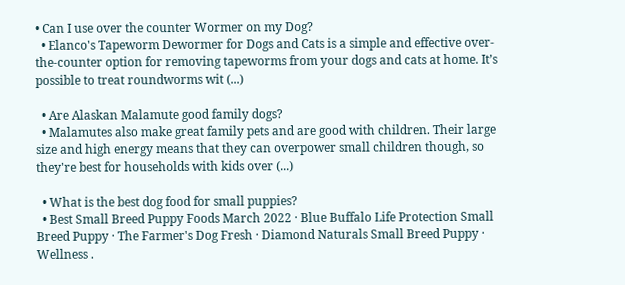• Can I use over the counter Wormer on my Dog?
  • Elanco's Tapeworm Dewormer for Dogs and Cats is a simple and effective over-the-counter option for removing tapeworms from your dogs and cats at home. It’s possible to treat roundworms wit (...)

  • Are Alaskan Malamute good family dogs?
  • Malamutes also make great family pets and are good with children. Their large size and high energy means that they can overpower small children though, so they're best for households with kids over (...)

  • What is the best dog food for small puppies?
  • Best Small Breed Puppy Foods March 2022 · Blue Buffalo Life Protection Small Breed Puppy · The Farmer's Dog Fresh · Diamond Naturals Small Breed Puppy · Wellness .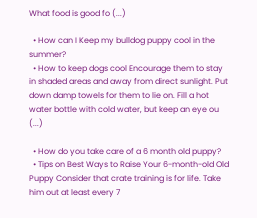What food is good fo (...)

  • How can I Keep my bulldog puppy cool in the summer?
  • How to keep dogs cool Encourage them to stay in shaded areas and away from direct sunlight. Put down damp towels for them to lie on. Fill a hot water bottle with cold water, but keep an eye ou (...)

  • How do you take care of a 6 month old puppy?
  • Tips on Best Ways to Raise Your 6-month-old Old Puppy Consider that crate training is for life. Take him out at least every 7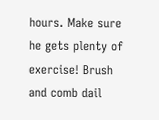hours. Make sure he gets plenty of exercise! Brush and comb dail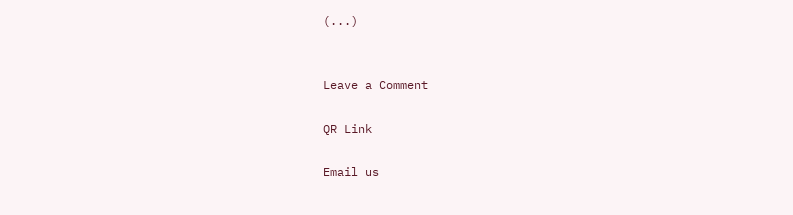(...)


Leave a Comment

QR Link

Email us